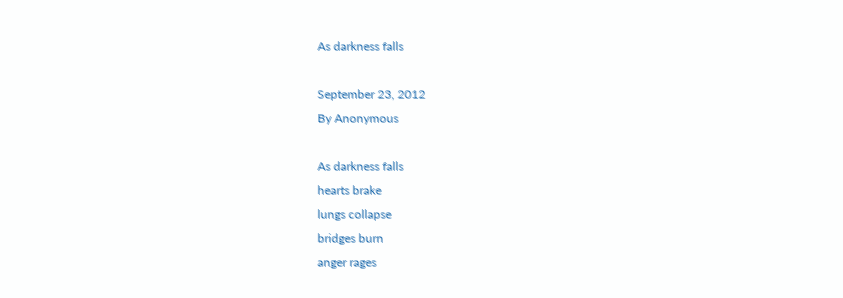As darkness falls

September 23, 2012
By Anonymous

As darkness falls
hearts brake
lungs collapse
bridges burn
anger rages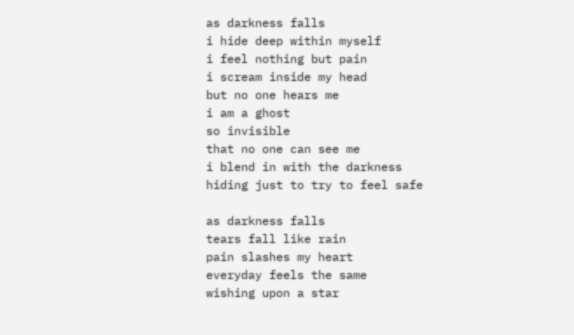as darkness falls
i hide deep within myself
i feel nothing but pain
i scream inside my head
but no one hears me
i am a ghost
so invisible
that no one can see me
i blend in with the darkness
hiding just to try to feel safe

as darkness falls
tears fall like rain
pain slashes my heart
everyday feels the same
wishing upon a star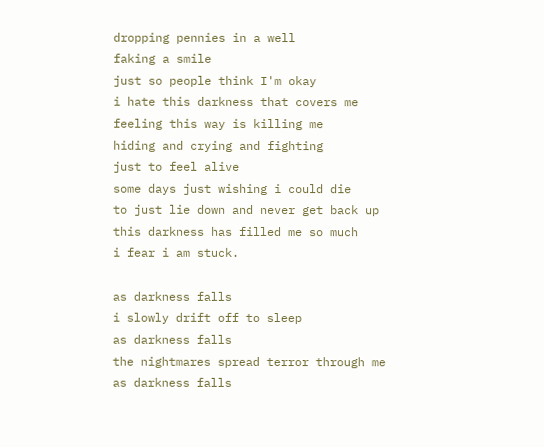dropping pennies in a well
faking a smile
just so people think I'm okay
i hate this darkness that covers me
feeling this way is killing me
hiding and crying and fighting
just to feel alive
some days just wishing i could die
to just lie down and never get back up
this darkness has filled me so much
i fear i am stuck.

as darkness falls
i slowly drift off to sleep
as darkness falls
the nightmares spread terror through me
as darkness falls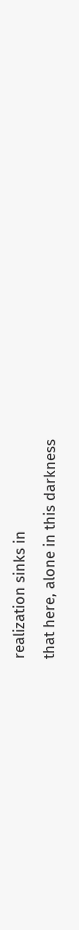realization sinks in
that here, alone in this darkness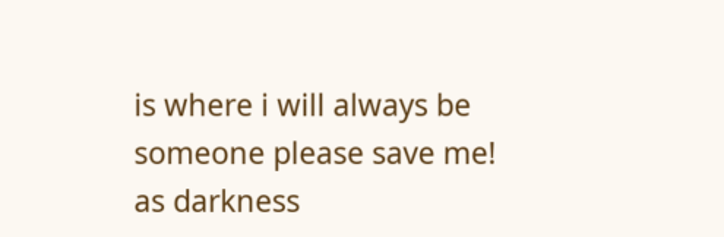is where i will always be
someone please save me!
as darkness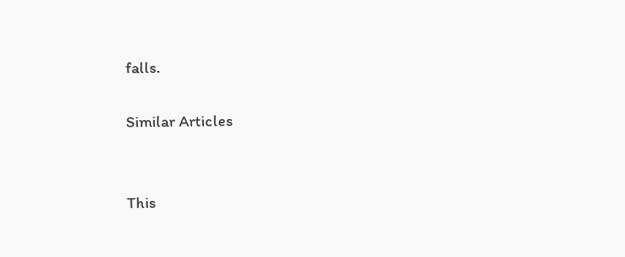falls.

Similar Articles


This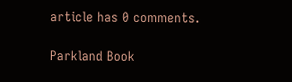article has 0 comments.

Parkland Book